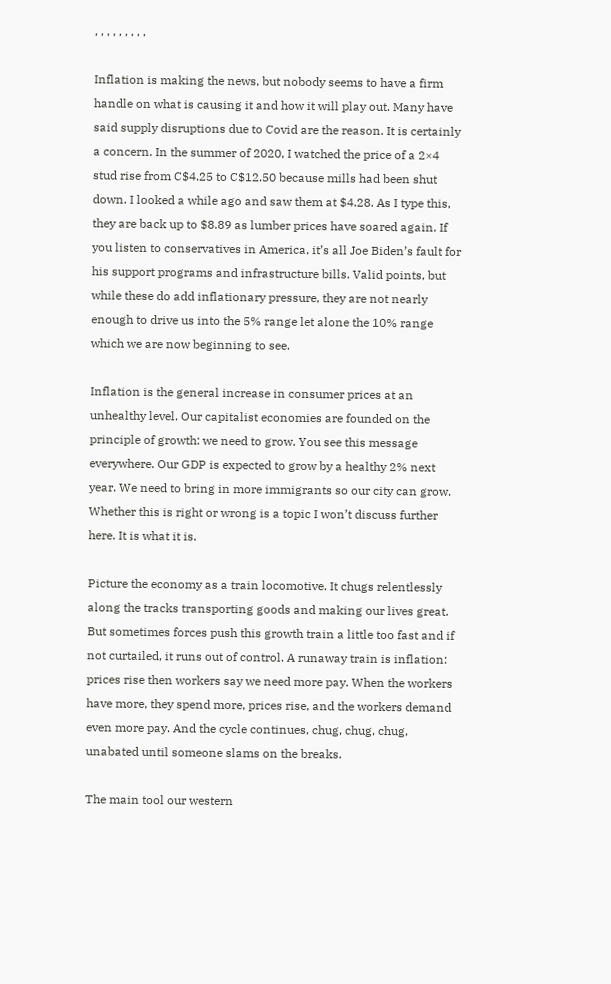, , , , , , , , ,

Inflation is making the news, but nobody seems to have a firm handle on what is causing it and how it will play out. Many have said supply disruptions due to Covid are the reason. It is certainly a concern. In the summer of 2020, I watched the price of a 2×4 stud rise from C$4.25 to C$12.50 because mills had been shut down. I looked a while ago and saw them at $4.28. As I type this, they are back up to $8.89 as lumber prices have soared again. If you listen to conservatives in America, it’s all Joe Biden’s fault for his support programs and infrastructure bills. Valid points, but while these do add inflationary pressure, they are not nearly enough to drive us into the 5% range let alone the 10% range which we are now beginning to see.

Inflation is the general increase in consumer prices at an unhealthy level. Our capitalist economies are founded on the principle of growth: we need to grow. You see this message everywhere. Our GDP is expected to grow by a healthy 2% next year. We need to bring in more immigrants so our city can grow. Whether this is right or wrong is a topic I won’t discuss further here. It is what it is.

Picture the economy as a train locomotive. It chugs relentlessly along the tracks transporting goods and making our lives great. But sometimes forces push this growth train a little too fast and if not curtailed, it runs out of control. A runaway train is inflation: prices rise then workers say we need more pay. When the workers have more, they spend more, prices rise, and the workers demand even more pay. And the cycle continues, chug, chug, chug, unabated until someone slams on the breaks.

The main tool our western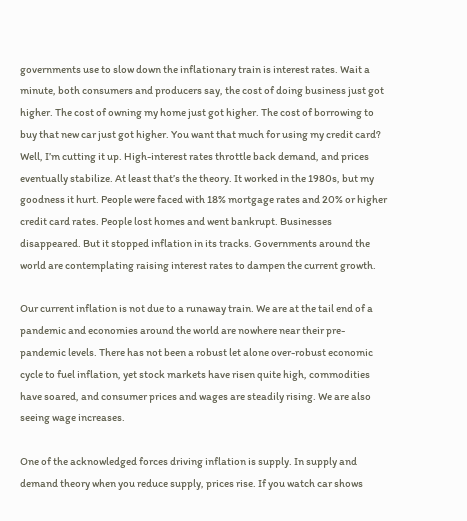governments use to slow down the inflationary train is interest rates. Wait a minute, both consumers and producers say, the cost of doing business just got higher. The cost of owning my home just got higher. The cost of borrowing to buy that new car just got higher. You want that much for using my credit card? Well, I’m cutting it up. High-interest rates throttle back demand, and prices eventually stabilize. At least that’s the theory. It worked in the 1980s, but my goodness it hurt. People were faced with 18% mortgage rates and 20% or higher credit card rates. People lost homes and went bankrupt. Businesses disappeared. But it stopped inflation in its tracks. Governments around the world are contemplating raising interest rates to dampen the current growth.

Our current inflation is not due to a runaway train. We are at the tail end of a pandemic and economies around the world are nowhere near their pre-pandemic levels. There has not been a robust let alone over-robust economic cycle to fuel inflation, yet stock markets have risen quite high, commodities have soared, and consumer prices and wages are steadily rising. We are also seeing wage increases.

One of the acknowledged forces driving inflation is supply. In supply and demand theory when you reduce supply, prices rise. If you watch car shows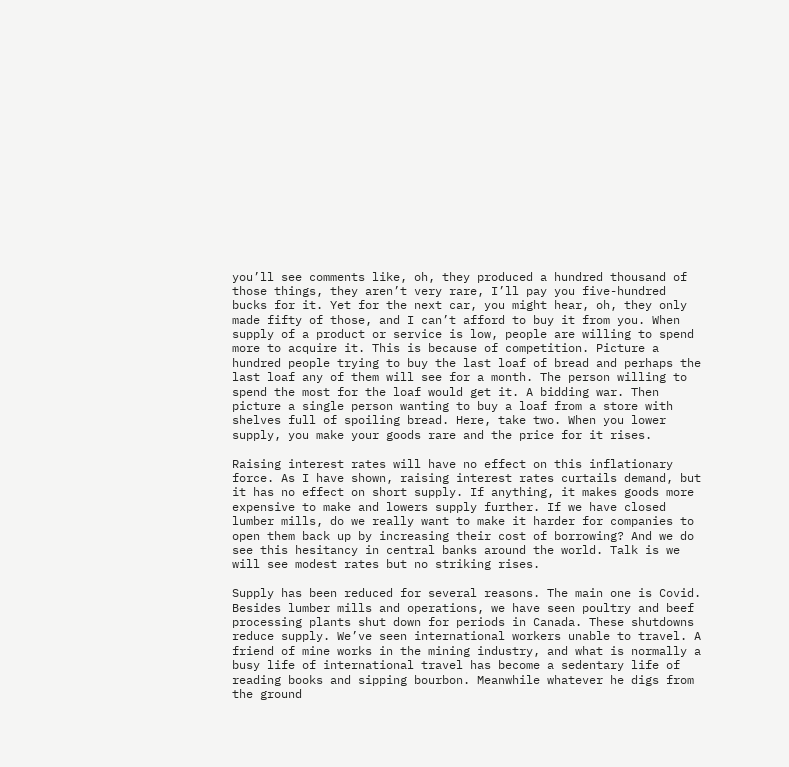you’ll see comments like, oh, they produced a hundred thousand of those things, they aren’t very rare, I’ll pay you five-hundred bucks for it. Yet for the next car, you might hear, oh, they only made fifty of those, and I can’t afford to buy it from you. When supply of a product or service is low, people are willing to spend more to acquire it. This is because of competition. Picture a hundred people trying to buy the last loaf of bread and perhaps the last loaf any of them will see for a month. The person willing to spend the most for the loaf would get it. A bidding war. Then picture a single person wanting to buy a loaf from a store with shelves full of spoiling bread. Here, take two. When you lower supply, you make your goods rare and the price for it rises.

Raising interest rates will have no effect on this inflationary force. As I have shown, raising interest rates curtails demand, but it has no effect on short supply. If anything, it makes goods more expensive to make and lowers supply further. If we have closed lumber mills, do we really want to make it harder for companies to open them back up by increasing their cost of borrowing? And we do see this hesitancy in central banks around the world. Talk is we will see modest rates but no striking rises.

Supply has been reduced for several reasons. The main one is Covid. Besides lumber mills and operations, we have seen poultry and beef processing plants shut down for periods in Canada. These shutdowns reduce supply. We’ve seen international workers unable to travel. A friend of mine works in the mining industry, and what is normally a busy life of international travel has become a sedentary life of reading books and sipping bourbon. Meanwhile whatever he digs from the ground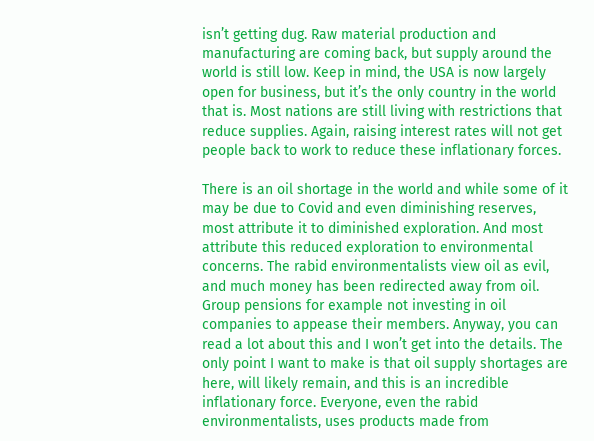isn’t getting dug. Raw material production and manufacturing are coming back, but supply around the world is still low. Keep in mind, the USA is now largely open for business, but it’s the only country in the world that is. Most nations are still living with restrictions that reduce supplies. Again, raising interest rates will not get people back to work to reduce these inflationary forces.

There is an oil shortage in the world and while some of it may be due to Covid and even diminishing reserves, most attribute it to diminished exploration. And most attribute this reduced exploration to environmental concerns. The rabid environmentalists view oil as evil, and much money has been redirected away from oil. Group pensions for example not investing in oil companies to appease their members. Anyway, you can read a lot about this and I won’t get into the details. The only point I want to make is that oil supply shortages are here, will likely remain, and this is an incredible inflationary force. Everyone, even the rabid environmentalists, uses products made from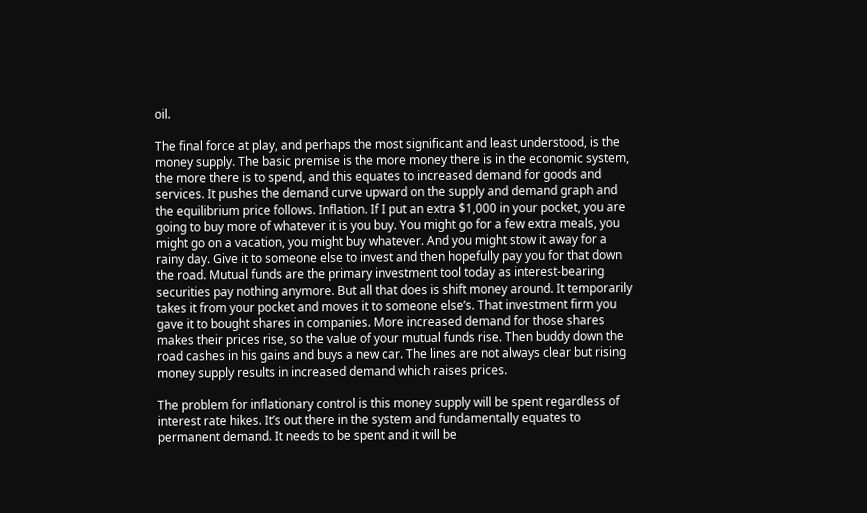oil.

The final force at play, and perhaps the most significant and least understood, is the money supply. The basic premise is the more money there is in the economic system, the more there is to spend, and this equates to increased demand for goods and services. It pushes the demand curve upward on the supply and demand graph and the equilibrium price follows. Inflation. If I put an extra $1,000 in your pocket, you are going to buy more of whatever it is you buy. You might go for a few extra meals, you might go on a vacation, you might buy whatever. And you might stow it away for a rainy day. Give it to someone else to invest and then hopefully pay you for that down the road. Mutual funds are the primary investment tool today as interest-bearing securities pay nothing anymore. But all that does is shift money around. It temporarily takes it from your pocket and moves it to someone else’s. That investment firm you gave it to bought shares in companies. More increased demand for those shares makes their prices rise, so the value of your mutual funds rise. Then buddy down the road cashes in his gains and buys a new car. The lines are not always clear but rising money supply results in increased demand which raises prices.

The problem for inflationary control is this money supply will be spent regardless of interest rate hikes. It’s out there in the system and fundamentally equates to permanent demand. It needs to be spent and it will be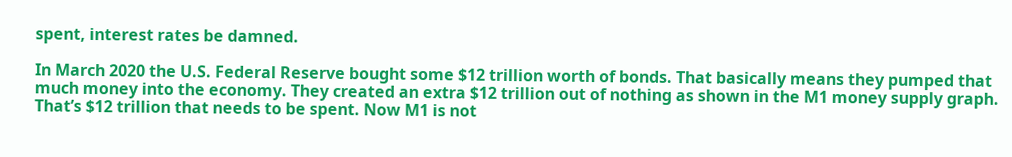spent, interest rates be damned.

In March 2020 the U.S. Federal Reserve bought some $12 trillion worth of bonds. That basically means they pumped that much money into the economy. They created an extra $12 trillion out of nothing as shown in the M1 money supply graph. That’s $12 trillion that needs to be spent. Now M1 is not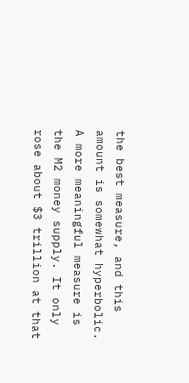the best measure, and this amount is somewhat hyperbolic. A more meaningful measure is the M2 money supply. It only rose about $3 trillion at that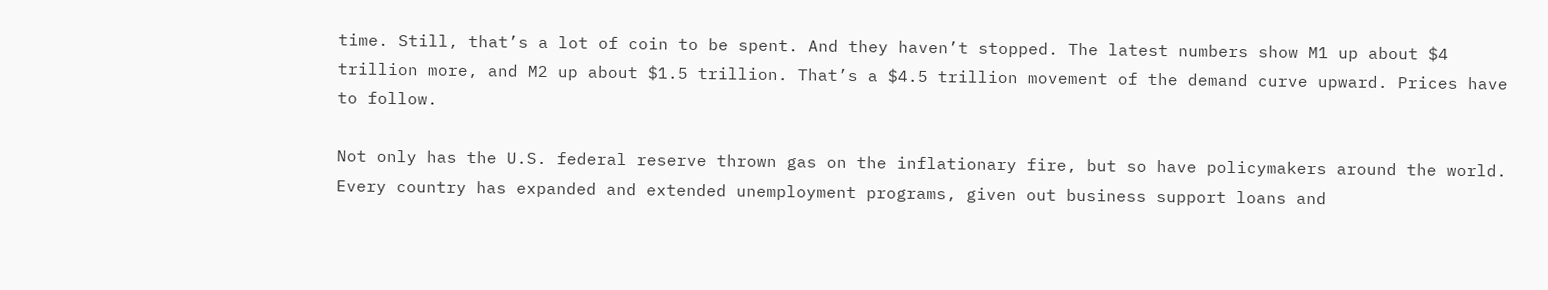time. Still, that’s a lot of coin to be spent. And they haven’t stopped. The latest numbers show M1 up about $4 trillion more, and M2 up about $1.5 trillion. That’s a $4.5 trillion movement of the demand curve upward. Prices have to follow.

Not only has the U.S. federal reserve thrown gas on the inflationary fire, but so have policymakers around the world. Every country has expanded and extended unemployment programs, given out business support loans and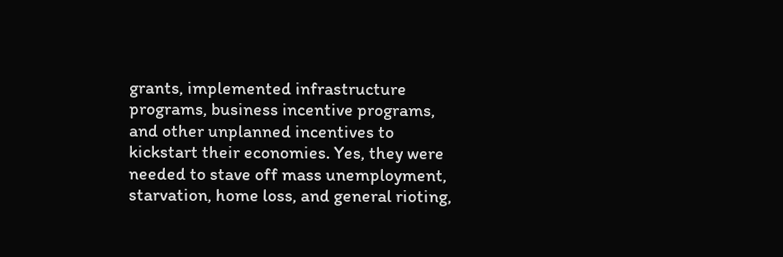grants, implemented infrastructure programs, business incentive programs, and other unplanned incentives to kickstart their economies. Yes, they were needed to stave off mass unemployment, starvation, home loss, and general rioting,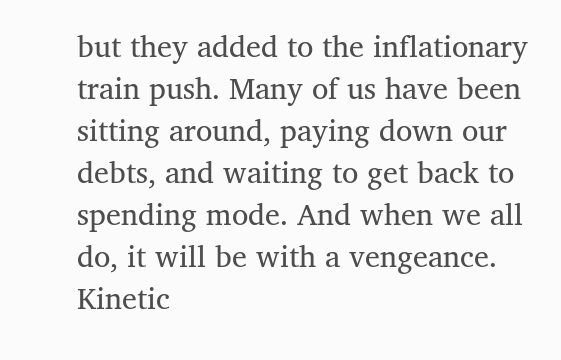but they added to the inflationary train push. Many of us have been sitting around, paying down our debts, and waiting to get back to spending mode. And when we all do, it will be with a vengeance. Kinetic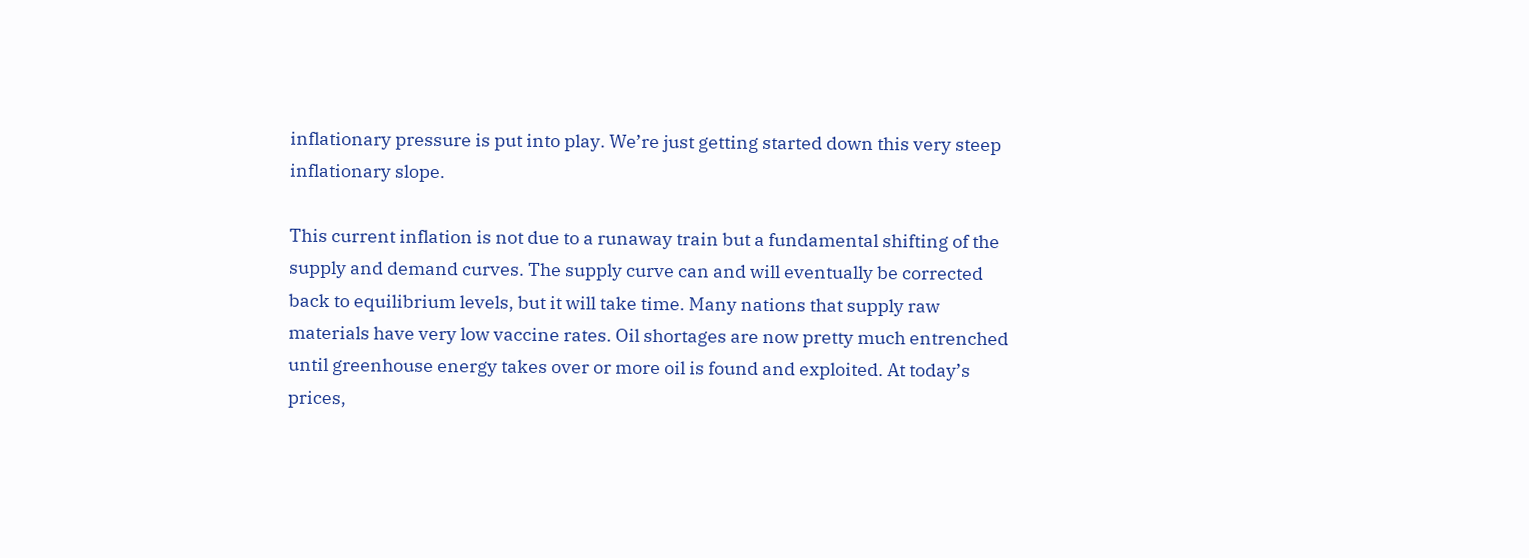inflationary pressure is put into play. We’re just getting started down this very steep inflationary slope.

This current inflation is not due to a runaway train but a fundamental shifting of the supply and demand curves. The supply curve can and will eventually be corrected back to equilibrium levels, but it will take time. Many nations that supply raw materials have very low vaccine rates. Oil shortages are now pretty much entrenched until greenhouse energy takes over or more oil is found and exploited. At today’s prices,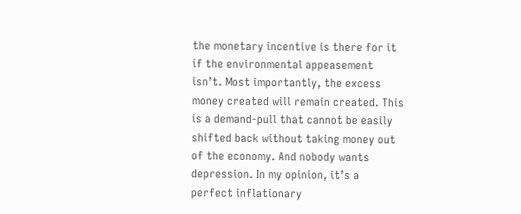the monetary incentive is there for it if the environmental appeasement isn’t. Most importantly, the excess money created will remain created. This is a demand-pull that cannot be easily shifted back without taking money out of the economy. And nobody wants depression. In my opinion, it’s a perfect inflationary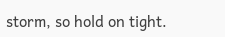storm, so hold on tight.